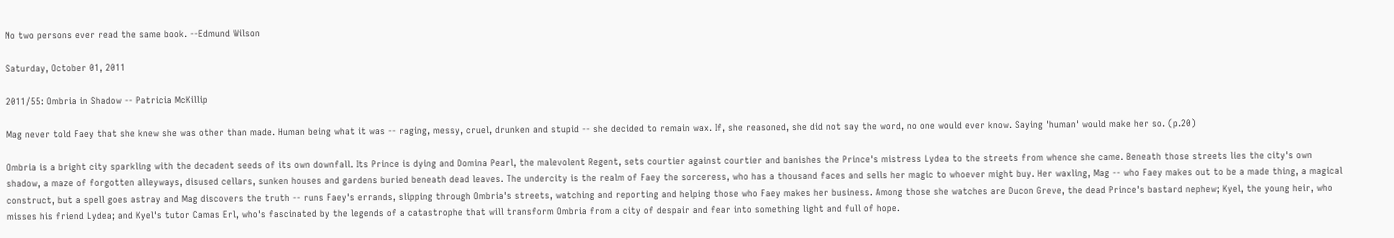No two persons ever read the same book. --Edmund Wilson

Saturday, October 01, 2011

2011/55: Ombria in Shadow -- Patricia McKillip

Mag never told Faey that she knew she was other than made. Human being what it was -- raging, messy, cruel, drunken and stupid -- she decided to remain wax. If, she reasoned, she did not say the word, no one would ever know. Saying 'human' would make her so. (p.20)

Ombria is a bright city sparkling with the decadent seeds of its own downfall. Its Prince is dying and Domina Pearl, the malevolent Regent, sets courtier against courtier and banishes the Prince's mistress Lydea to the streets from whence she came. Beneath those streets lies the city's own shadow, a maze of forgotten alleyways, disused cellars, sunken houses and gardens buried beneath dead leaves. The undercity is the realm of Faey the sorceress, who has a thousand faces and sells her magic to whoever might buy. Her waxling, Mag -- who Faey makes out to be a made thing, a magical construct, but a spell goes astray and Mag discovers the truth -- runs Faey's errands, slipping through Ombria's streets, watching and reporting and helping those who Faey makes her business. Among those she watches are Ducon Greve, the dead Prince's bastard nephew; Kyel, the young heir, who misses his friend Lydea; and Kyel's tutor Camas Erl, who's fascinated by the legends of a catastrophe that will transform Ombria from a city of despair and fear into something light and full of hope.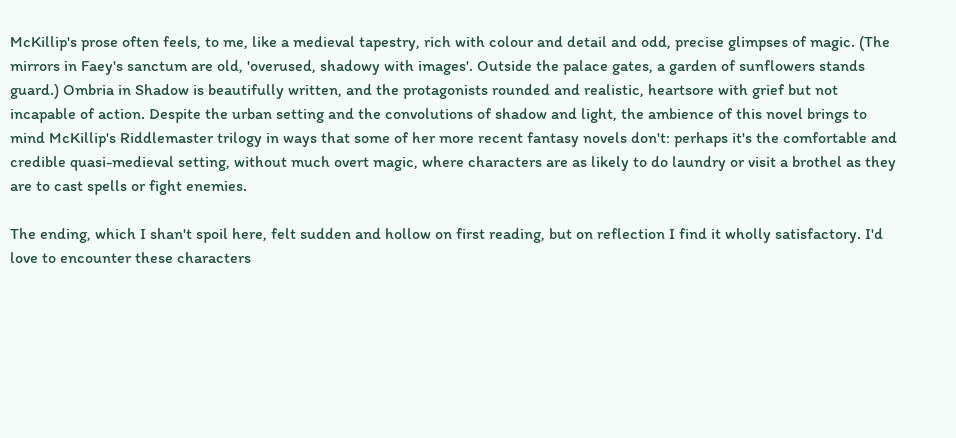McKillip's prose often feels, to me, like a medieval tapestry, rich with colour and detail and odd, precise glimpses of magic. (The mirrors in Faey's sanctum are old, 'overused, shadowy with images'. Outside the palace gates, a garden of sunflowers stands guard.) Ombria in Shadow is beautifully written, and the protagonists rounded and realistic, heartsore with grief but not incapable of action. Despite the urban setting and the convolutions of shadow and light, the ambience of this novel brings to mind McKillip's Riddlemaster trilogy in ways that some of her more recent fantasy novels don't: perhaps it's the comfortable and credible quasi-medieval setting, without much overt magic, where characters are as likely to do laundry or visit a brothel as they are to cast spells or fight enemies.

The ending, which I shan't spoil here, felt sudden and hollow on first reading, but on reflection I find it wholly satisfactory. I'd love to encounter these characters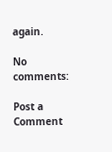again.

No comments:

Post a Comment